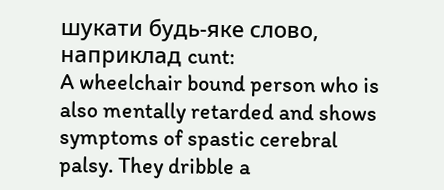шукати будь-яке слово, наприклад cunt:
A wheelchair bound person who is also mentally retarded and shows symptoms of spastic cerebral palsy. They dribble a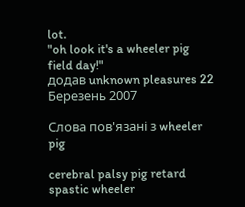lot.
"oh look it's a wheeler pig field day!"
додав unknown pleasures 22 Березень 2007

Слова пов'язані з wheeler pig

cerebral palsy pig retard spastic wheeler